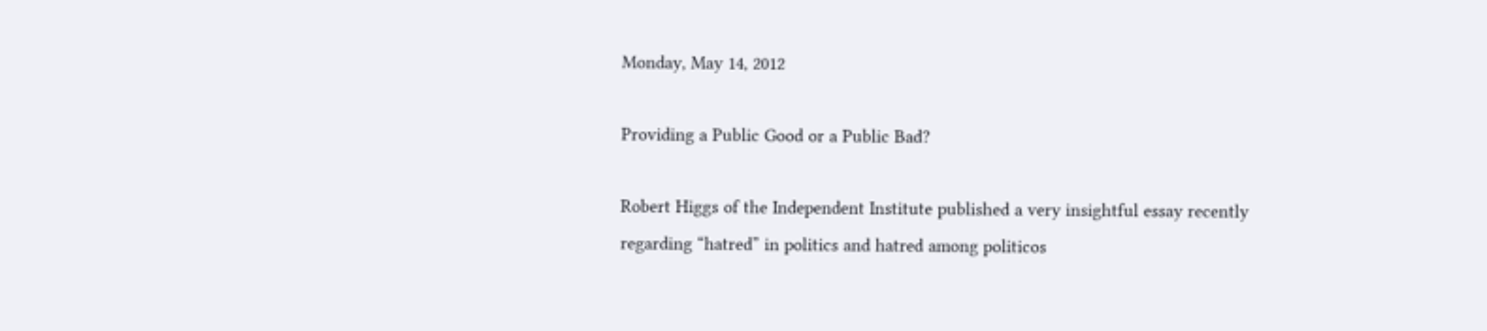Monday, May 14, 2012

Providing a Public Good or a Public Bad?

Robert Higgs of the Independent Institute published a very insightful essay recently regarding “hatred” in politics and hatred among politicos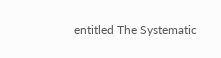entitled The Systematic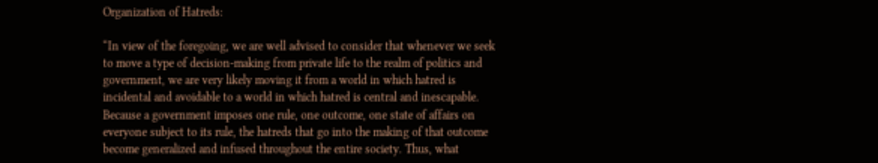Organization of Hatreds:

“In view of the foregoing, we are well advised to consider that whenever we seek to move a type of decision-making from private life to the realm of politics and government, we are very likely moving it from a world in which hatred is incidental and avoidable to a world in which hatred is central and inescapable. Because a government imposes one rule, one outcome, one state of affairs on everyone subject to its rule, the hatreds that go into the making of that outcome become generalized and infused throughout the entire society. Thus, what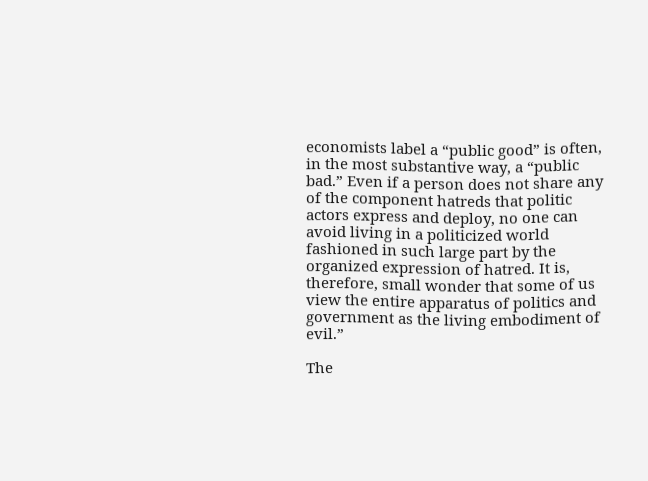economists label a “public good” is often, in the most substantive way, a “public bad.” Even if a person does not share any of the component hatreds that politic actors express and deploy, no one can avoid living in a politicized world fashioned in such large part by the organized expression of hatred. It is, therefore, small wonder that some of us view the entire apparatus of politics and government as the living embodiment of evil.”

The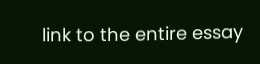link to the entire essay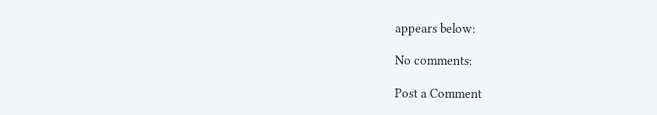appears below:

No comments:

Post a Comment